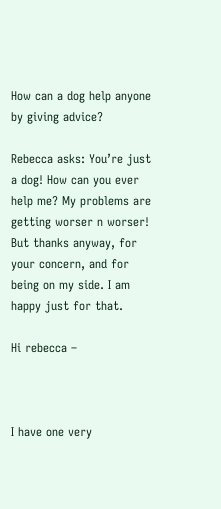How can a dog help anyone by giving advice?

Rebecca asks: You’re just a dog! How can you ever help me? My problems are getting worser n worser! But thanks anyway, for your concern, and for being on my side. I am happy just for that.

Hi rebecca –



I have one very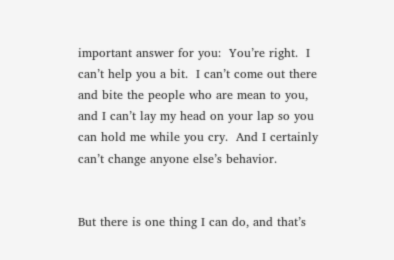important answer for you:  You’re right.  I can’t help you a bit.  I can’t come out there and bite the people who are mean to you, and I can’t lay my head on your lap so you can hold me while you cry.  And I certainly can’t change anyone else’s behavior.


But there is one thing I can do, and that’s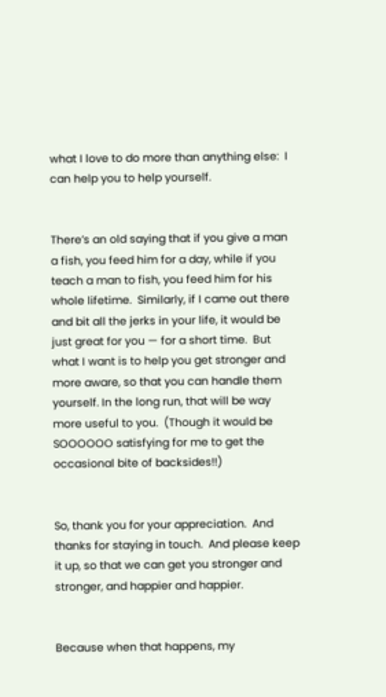what I love to do more than anything else:  I can help you to help yourself.


There’s an old saying that if you give a man a fish, you feed him for a day, while if you teach a man to fish, you feed him for his whole lifetime.  Similarly, if I came out there and bit all the jerks in your life, it would be just great for you — for a short time.  But what I want is to help you get stronger and more aware, so that you can handle them yourself. In the long run, that will be way more useful to you.  (Though it would be SOOOOOO satisfying for me to get the occasional bite of backsides!!)


So, thank you for your appreciation.  And thanks for staying in touch.  And please keep it up, so that we can get you stronger and stronger, and happier and happier.


Because when that happens, my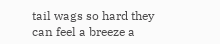tail wags so hard they can feel a breeze a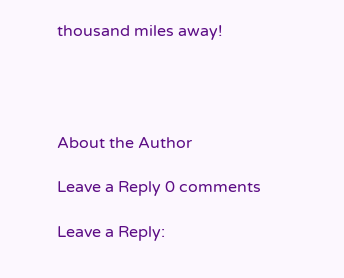thousand miles away!




About the Author

Leave a Reply 0 comments

Leave a Reply: